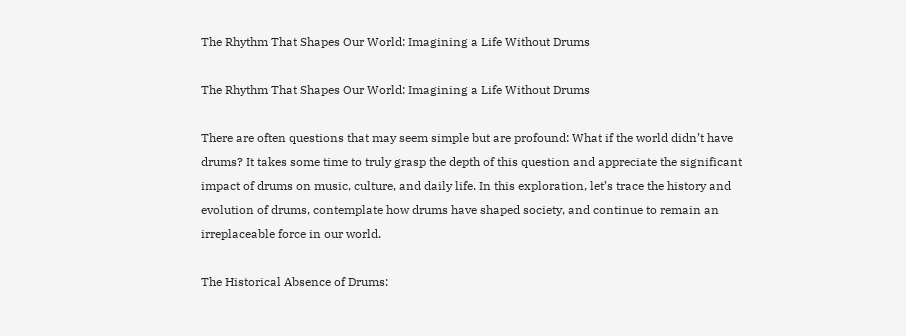The Rhythm That Shapes Our World: Imagining a Life Without Drums

The Rhythm That Shapes Our World: Imagining a Life Without Drums

There are often questions that may seem simple but are profound: What if the world didn’t have drums? It takes some time to truly grasp the depth of this question and appreciate the significant impact of drums on music, culture, and daily life. In this exploration, let’s trace the history and evolution of drums, contemplate how drums have shaped society, and continue to remain an irreplaceable force in our world.

The Historical Absence of Drums: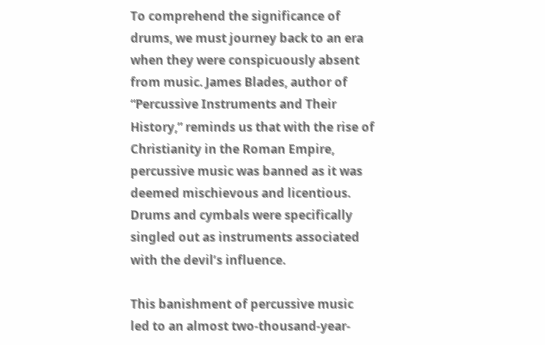To comprehend the significance of drums, we must journey back to an era when they were conspicuously absent from music. James Blades, author of “Percussive Instruments and Their History,” reminds us that with the rise of Christianity in the Roman Empire, percussive music was banned as it was deemed mischievous and licentious. Drums and cymbals were specifically singled out as instruments associated with the devil’s influence.

This banishment of percussive music led to an almost two-thousand-year-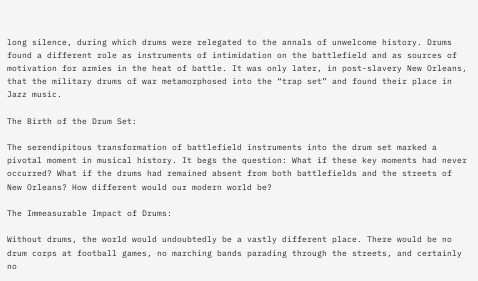long silence, during which drums were relegated to the annals of unwelcome history. Drums found a different role as instruments of intimidation on the battlefield and as sources of motivation for armies in the heat of battle. It was only later, in post-slavery New Orleans, that the military drums of war metamorphosed into the “trap set” and found their place in Jazz music.

The Birth of the Drum Set:

The serendipitous transformation of battlefield instruments into the drum set marked a pivotal moment in musical history. It begs the question: What if these key moments had never occurred? What if the drums had remained absent from both battlefields and the streets of New Orleans? How different would our modern world be?

The Immeasurable Impact of Drums:

Without drums, the world would undoubtedly be a vastly different place. There would be no drum corps at football games, no marching bands parading through the streets, and certainly no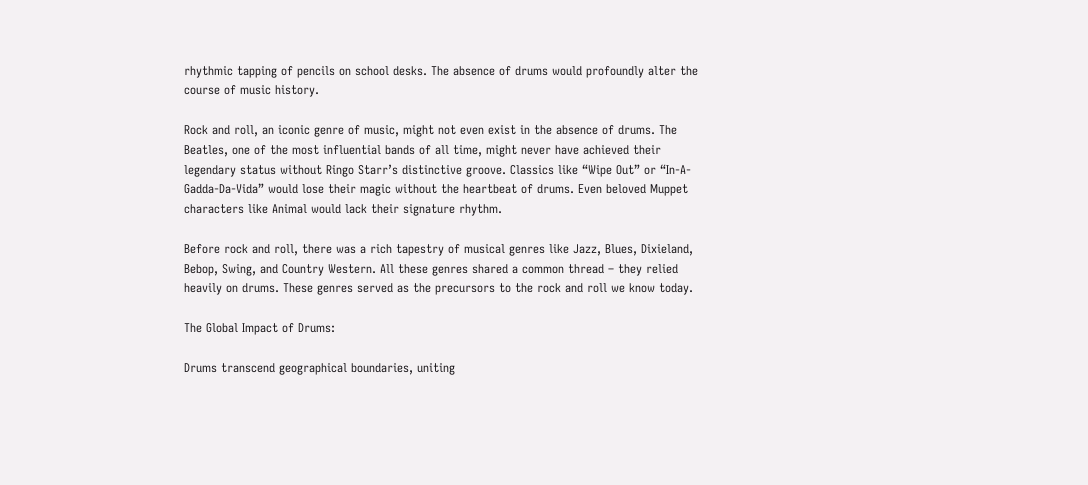rhythmic tapping of pencils on school desks. The absence of drums would profoundly alter the course of music history.

Rock and roll, an iconic genre of music, might not even exist in the absence of drums. The Beatles, one of the most influential bands of all time, might never have achieved their legendary status without Ringo Starr’s distinctive groove. Classics like “Wipe Out” or “In-A-Gadda-Da-Vida” would lose their magic without the heartbeat of drums. Even beloved Muppet characters like Animal would lack their signature rhythm.

Before rock and roll, there was a rich tapestry of musical genres like Jazz, Blues, Dixieland, Bebop, Swing, and Country Western. All these genres shared a common thread – they relied heavily on drums. These genres served as the precursors to the rock and roll we know today.

The Global Impact of Drums:

Drums transcend geographical boundaries, uniting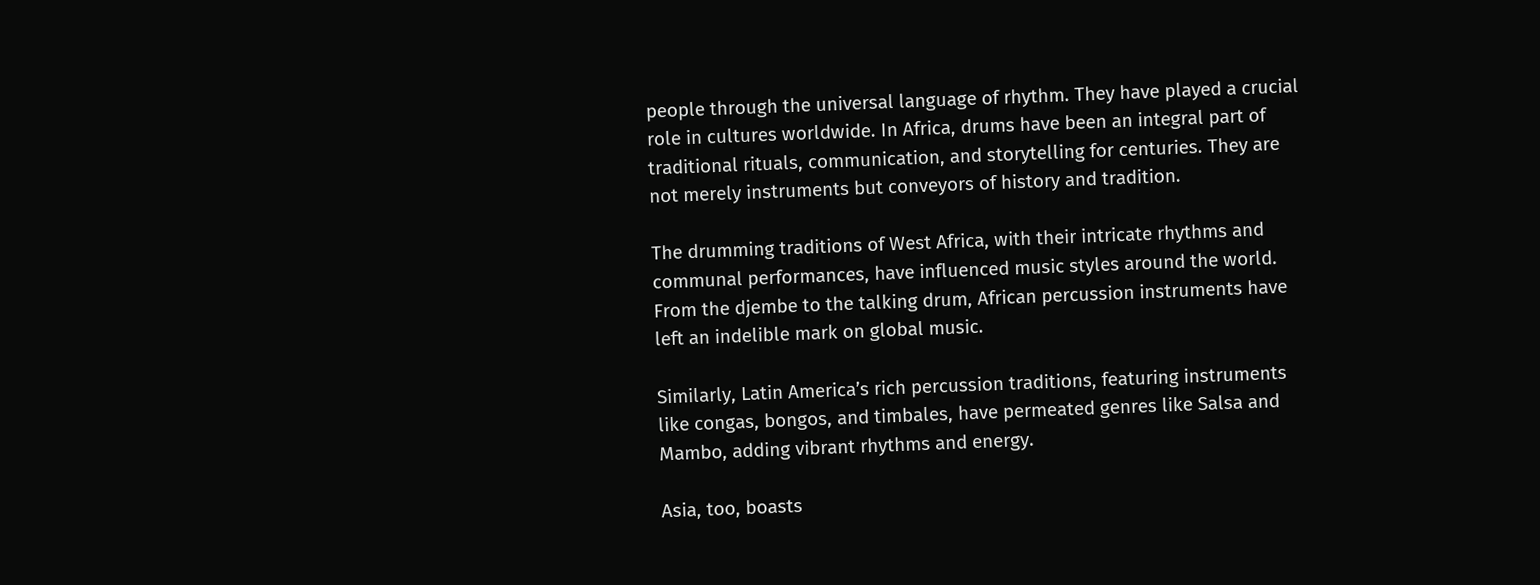people through the universal language of rhythm. They have played a crucial role in cultures worldwide. In Africa, drums have been an integral part of traditional rituals, communication, and storytelling for centuries. They are not merely instruments but conveyors of history and tradition.

The drumming traditions of West Africa, with their intricate rhythms and communal performances, have influenced music styles around the world. From the djembe to the talking drum, African percussion instruments have left an indelible mark on global music.

Similarly, Latin America’s rich percussion traditions, featuring instruments like congas, bongos, and timbales, have permeated genres like Salsa and Mambo, adding vibrant rhythms and energy.

Asia, too, boasts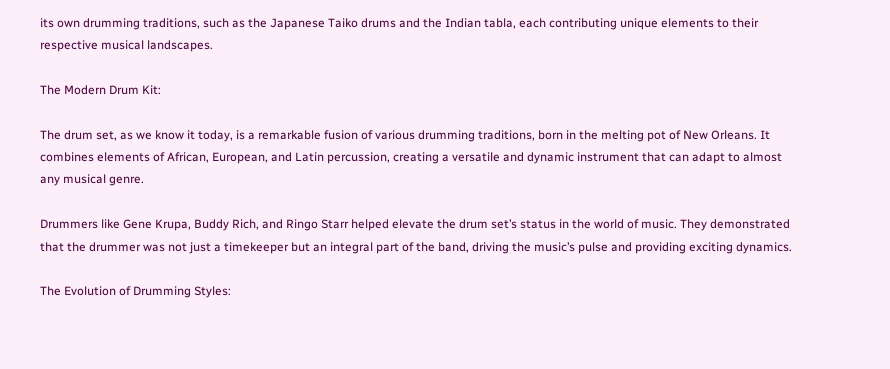its own drumming traditions, such as the Japanese Taiko drums and the Indian tabla, each contributing unique elements to their respective musical landscapes.

The Modern Drum Kit:

The drum set, as we know it today, is a remarkable fusion of various drumming traditions, born in the melting pot of New Orleans. It combines elements of African, European, and Latin percussion, creating a versatile and dynamic instrument that can adapt to almost any musical genre.

Drummers like Gene Krupa, Buddy Rich, and Ringo Starr helped elevate the drum set’s status in the world of music. They demonstrated that the drummer was not just a timekeeper but an integral part of the band, driving the music’s pulse and providing exciting dynamics.

The Evolution of Drumming Styles: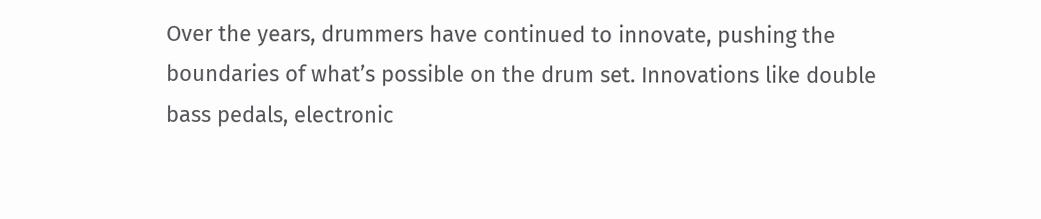Over the years, drummers have continued to innovate, pushing the boundaries of what’s possible on the drum set. Innovations like double bass pedals, electronic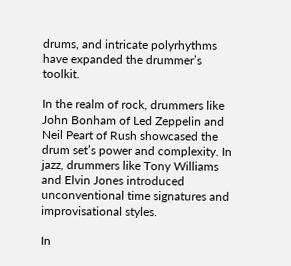drums, and intricate polyrhythms have expanded the drummer’s toolkit.

In the realm of rock, drummers like John Bonham of Led Zeppelin and Neil Peart of Rush showcased the drum set’s power and complexity. In jazz, drummers like Tony Williams and Elvin Jones introduced unconventional time signatures and improvisational styles.

In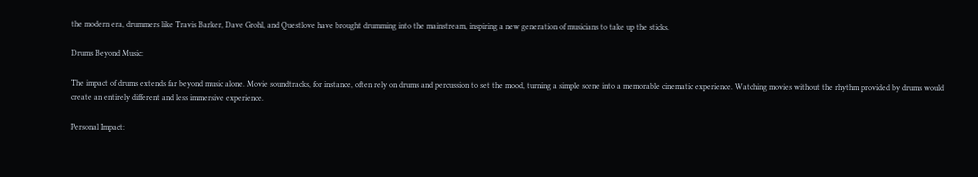the modern era, drummers like Travis Barker, Dave Grohl, and Questlove have brought drumming into the mainstream, inspiring a new generation of musicians to take up the sticks.

Drums Beyond Music:

The impact of drums extends far beyond music alone. Movie soundtracks, for instance, often rely on drums and percussion to set the mood, turning a simple scene into a memorable cinematic experience. Watching movies without the rhythm provided by drums would create an entirely different and less immersive experience.

Personal Impact: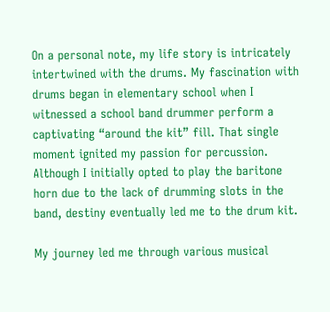On a personal note, my life story is intricately intertwined with the drums. My fascination with drums began in elementary school when I witnessed a school band drummer perform a captivating “around the kit” fill. That single moment ignited my passion for percussion. Although I initially opted to play the baritone horn due to the lack of drumming slots in the band, destiny eventually led me to the drum kit.

My journey led me through various musical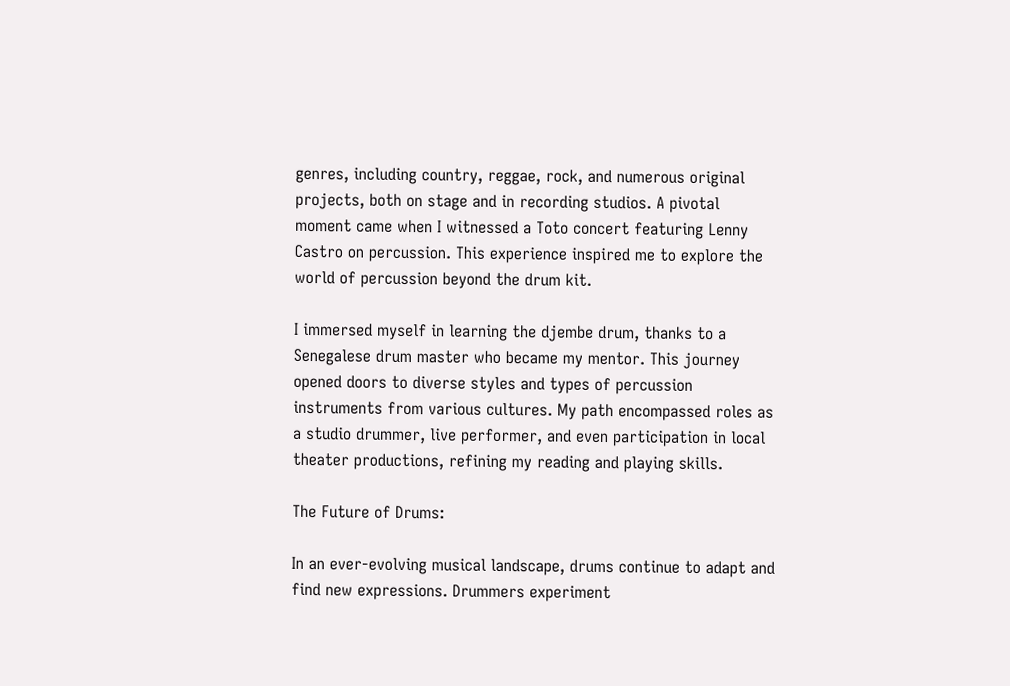genres, including country, reggae, rock, and numerous original projects, both on stage and in recording studios. A pivotal moment came when I witnessed a Toto concert featuring Lenny Castro on percussion. This experience inspired me to explore the world of percussion beyond the drum kit.

I immersed myself in learning the djembe drum, thanks to a Senegalese drum master who became my mentor. This journey opened doors to diverse styles and types of percussion instruments from various cultures. My path encompassed roles as a studio drummer, live performer, and even participation in local theater productions, refining my reading and playing skills.

The Future of Drums:

In an ever-evolving musical landscape, drums continue to adapt and find new expressions. Drummers experiment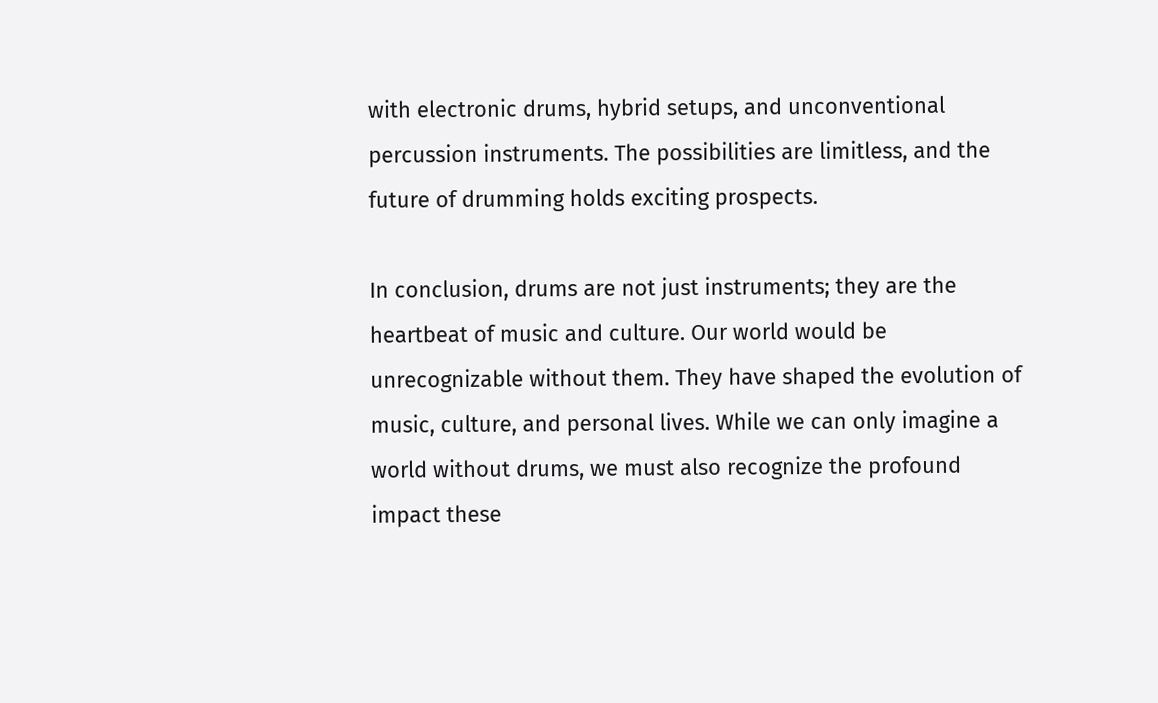with electronic drums, hybrid setups, and unconventional percussion instruments. The possibilities are limitless, and the future of drumming holds exciting prospects.

In conclusion, drums are not just instruments; they are the heartbeat of music and culture. Our world would be unrecognizable without them. They have shaped the evolution of music, culture, and personal lives. While we can only imagine a world without drums, we must also recognize the profound impact these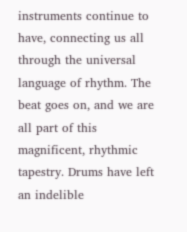instruments continue to have, connecting us all through the universal language of rhythm. The beat goes on, and we are all part of this magnificent, rhythmic tapestry. Drums have left an indelible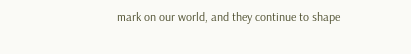mark on our world, and they continue to shape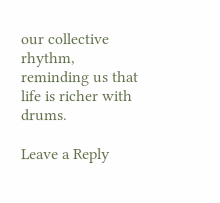our collective rhythm, reminding us that life is richer with drums.

Leave a Reply